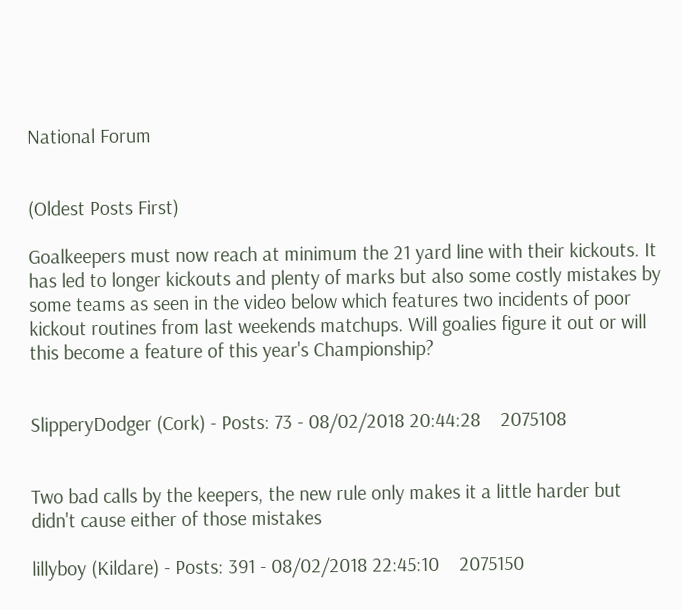National Forum


(Oldest Posts First)

Goalkeepers must now reach at minimum the 21 yard line with their kickouts. It has led to longer kickouts and plenty of marks but also some costly mistakes by some teams as seen in the video below which features two incidents of poor kickout routines from last weekends matchups. Will goalies figure it out or will this become a feature of this year's Championship?


SlipperyDodger (Cork) - Posts: 73 - 08/02/2018 20:44:28    2075108


Two bad calls by the keepers, the new rule only makes it a little harder but didn't cause either of those mistakes

lillyboy (Kildare) - Posts: 391 - 08/02/2018 22:45:10    2075150